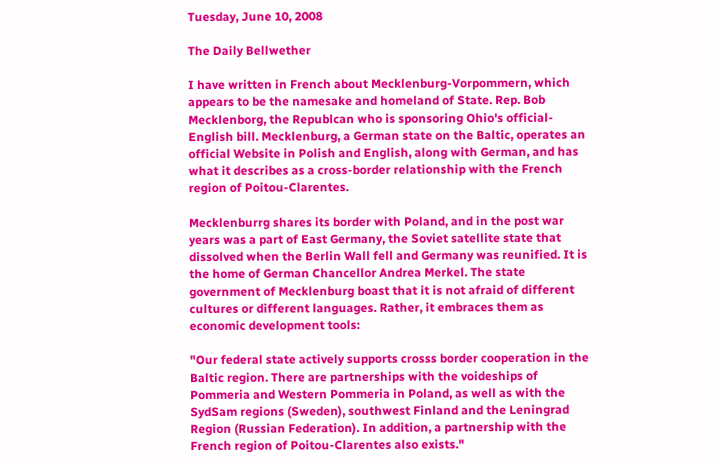Tuesday, June 10, 2008

The Daily Bellwether

I have written in French about Mecklenburg-Vorpommern, which appears to be the namesake and homeland of State. Rep. Bob Mecklenborg, the Republcan who is sponsoring Ohio's official- English bill. Mecklenburg, a German state on the Baltic, operates an official Website in Polish and English, along with German, and has what it describes as a cross-border relationship with the French region of Poitou-Clarentes.

Mecklenburrg shares its border with Poland, and in the post war years was a part of East Germany, the Soviet satellite state that dissolved when the Berlin Wall fell and Germany was reunified. It is the home of German Chancellor Andrea Merkel. The state government of Mecklenburg boast that it is not afraid of different cultures or different languages. Rather, it embraces them as economic development tools:

"Our federal state actively supports crosss border cooperation in the Baltic region. There are partnerships with the voideships of Pommeria and Western Pommeria in Poland, as well as with the SydSam regions (Sweden), southwest Finland and the Leningrad Region (Russian Federation). In addition, a partnership with the French region of Poitou-Clarentes also exists."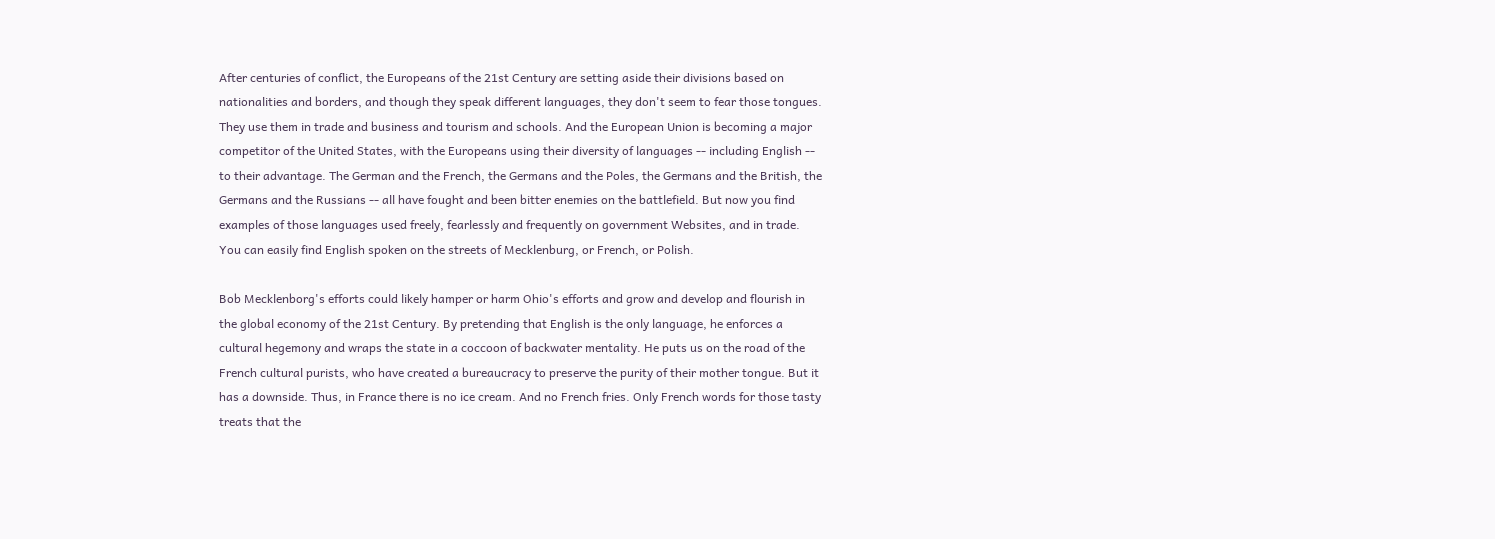After centuries of conflict, the Europeans of the 21st Century are setting aside their divisions based on nationalities and borders, and though they speak different languages, they don't seem to fear those tongues. They use them in trade and business and tourism and schools. And the European Union is becoming a major competitor of the United States, with the Europeans using their diversity of languages -- including English -- to their advantage. The German and the French, the Germans and the Poles, the Germans and the British, the Germans and the Russians -- all have fought and been bitter enemies on the battlefield. But now you find examples of those languages used freely, fearlessly and frequently on government Websites, and in trade. You can easily find English spoken on the streets of Mecklenburg, or French, or Polish.

Bob Mecklenborg's efforts could likely hamper or harm Ohio's efforts and grow and develop and flourish in the global economy of the 21st Century. By pretending that English is the only language, he enforces a cultural hegemony and wraps the state in a coccoon of backwater mentality. He puts us on the road of the French cultural purists, who have created a bureaucracy to preserve the purity of their mother tongue. But it has a downside. Thus, in France there is no ice cream. And no French fries. Only French words for those tasty treats that the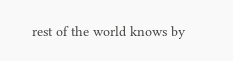rest of the world knows by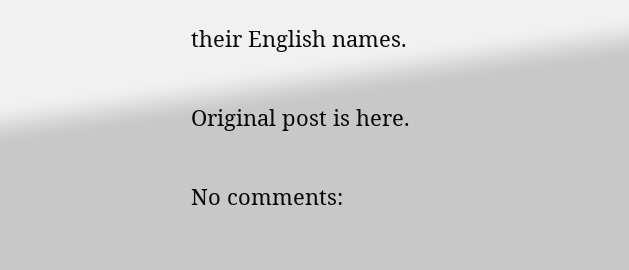their English names.

Original post is here.

No comments: